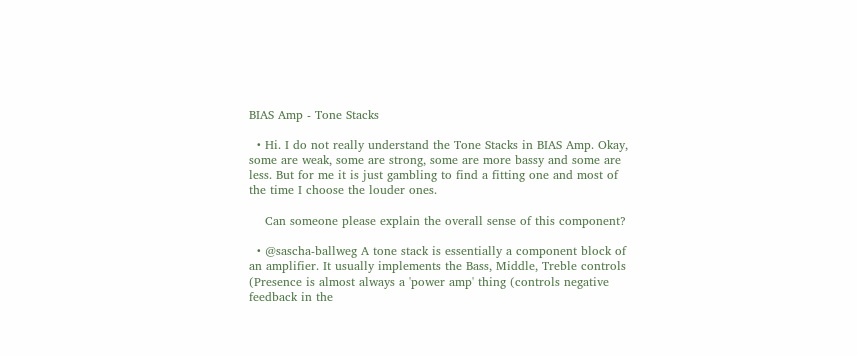BIAS Amp - Tone Stacks

  • Hi. I do not really understand the Tone Stacks in BIAS Amp. Okay, some are weak, some are strong, some are more bassy and some are less. But for me it is just gambling to find a fitting one and most of the time I choose the louder ones.

    Can someone please explain the overall sense of this component?

  • @sascha-ballweg A tone stack is essentially a component block of an amplifier. It usually implements the Bass, Middle, Treble controls (Presence is almost always a 'power amp' thing (controls negative feedback in the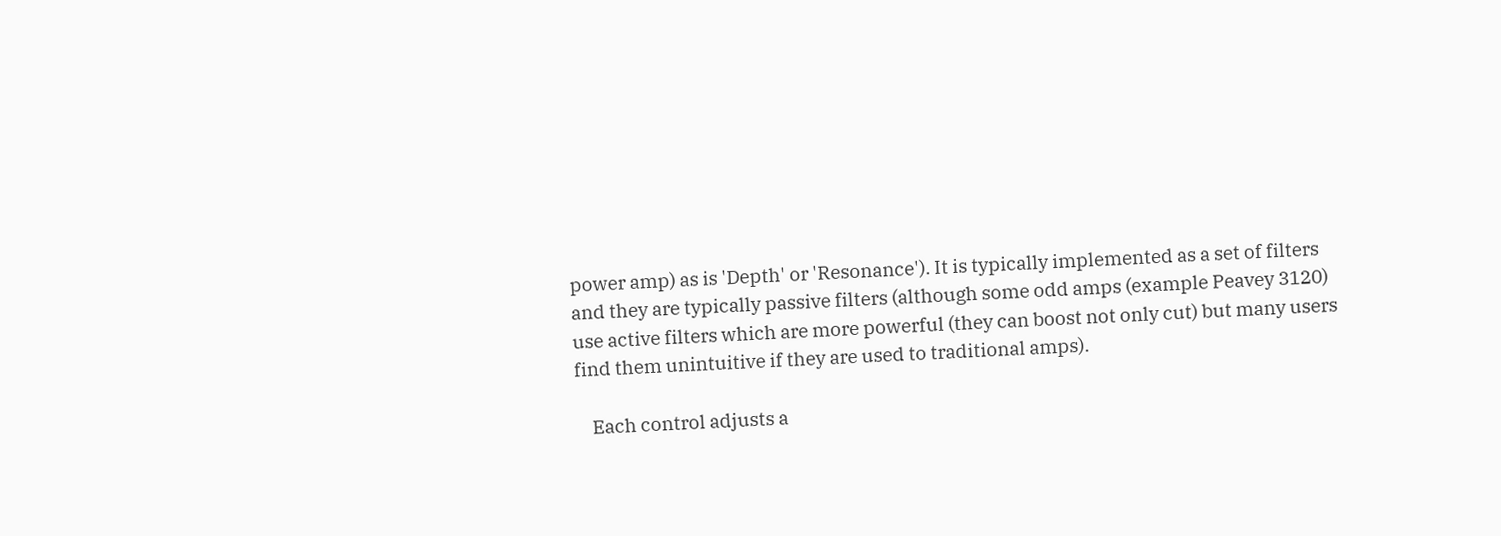power amp) as is 'Depth' or 'Resonance'). It is typically implemented as a set of filters and they are typically passive filters (although some odd amps (example Peavey 3120) use active filters which are more powerful (they can boost not only cut) but many users find them unintuitive if they are used to traditional amps).

    Each control adjusts a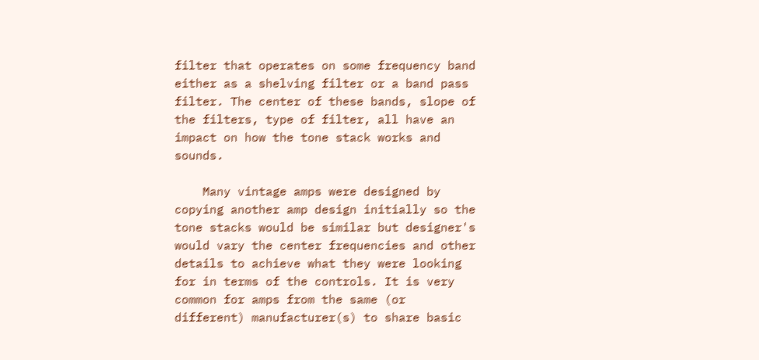filter that operates on some frequency band either as a shelving filter or a band pass filter. The center of these bands, slope of the filters, type of filter, all have an impact on how the tone stack works and sounds.

    Many vintage amps were designed by copying another amp design initially so the tone stacks would be similar but designer's would vary the center frequencies and other details to achieve what they were looking for in terms of the controls. It is very common for amps from the same (or different) manufacturer(s) to share basic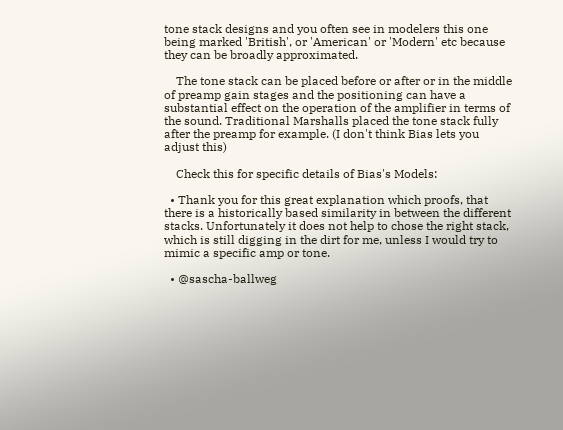tone stack designs and you often see in modelers this one being marked 'British', or 'American' or 'Modern' etc because they can be broadly approximated.

    The tone stack can be placed before or after or in the middle of preamp gain stages and the positioning can have a substantial effect on the operation of the amplifier in terms of the sound. Traditional Marshalls placed the tone stack fully after the preamp for example. (I don't think Bias lets you adjust this)

    Check this for specific details of Bias's Models:

  • Thank you for this great explanation which proofs, that there is a historically based similarity in between the different stacks. Unfortunately it does not help to chose the right stack, which is still digging in the dirt for me, unless I would try to mimic a specific amp or tone.

  • @sascha-ballweg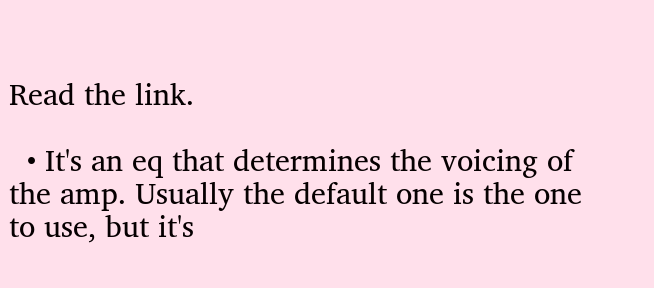Read the link.

  • It's an eq that determines the voicing of the amp. Usually the default one is the one to use, but it's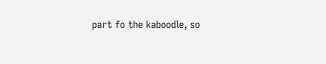part fo the kaboodle, so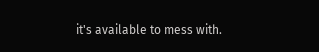it's available to mess with.